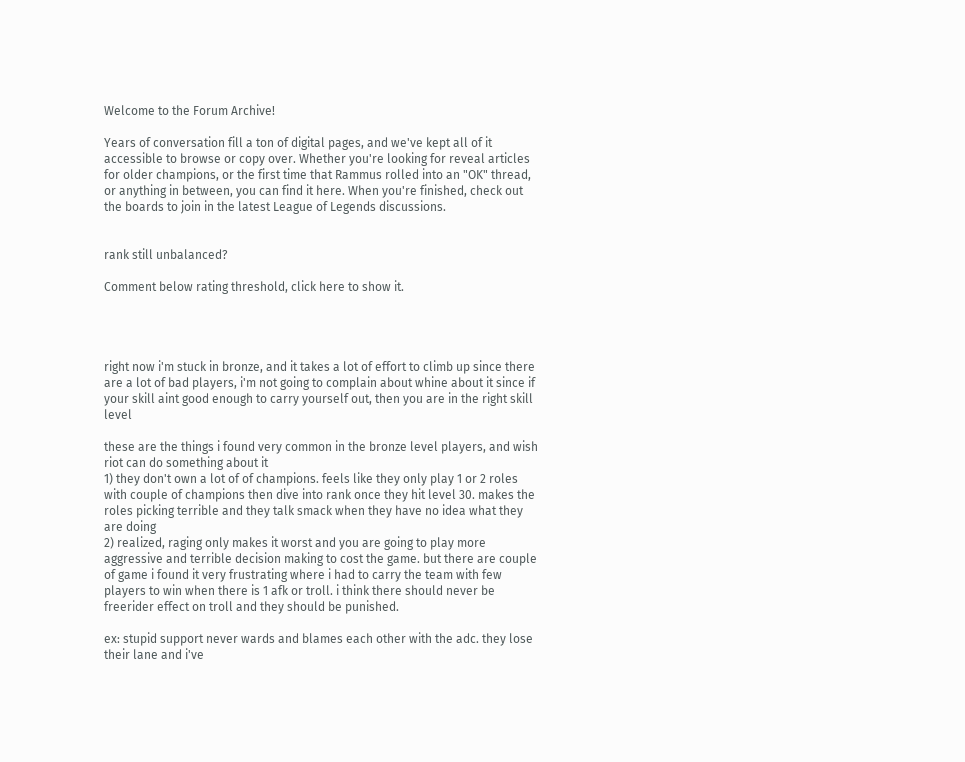Welcome to the Forum Archive!

Years of conversation fill a ton of digital pages, and we've kept all of it accessible to browse or copy over. Whether you're looking for reveal articles for older champions, or the first time that Rammus rolled into an "OK" thread, or anything in between, you can find it here. When you're finished, check out the boards to join in the latest League of Legends discussions.


rank still unbalanced?

Comment below rating threshold, click here to show it.




right now i'm stuck in bronze, and it takes a lot of effort to climb up since there are a lot of bad players, i'm not going to complain about whine about it since if your skill aint good enough to carry yourself out, then you are in the right skill level

these are the things i found very common in the bronze level players, and wish riot can do something about it
1) they don't own a lot of of champions. feels like they only play 1 or 2 roles with couple of champions then dive into rank once they hit level 30. makes the roles picking terrible and they talk smack when they have no idea what they are doing
2) realized, raging only makes it worst and you are going to play more aggressive and terrible decision making to cost the game. but there are couple of game i found it very frustrating where i had to carry the team with few players to win when there is 1 afk or troll. i think there should never be freerider effect on troll and they should be punished.

ex: stupid support never wards and blames each other with the adc. they lose their lane and i've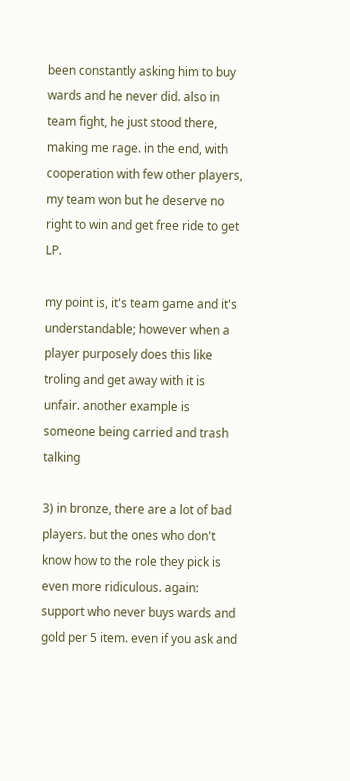been constantly asking him to buy wards and he never did. also in team fight, he just stood there, making me rage. in the end, with cooperation with few other players, my team won but he deserve no right to win and get free ride to get LP.

my point is, it's team game and it's understandable; however when a player purposely does this like troling and get away with it is unfair. another example is someone being carried and trash talking

3) in bronze, there are a lot of bad players. but the ones who don't know how to the role they pick is even more ridiculous. again: support who never buys wards and gold per 5 item. even if you ask and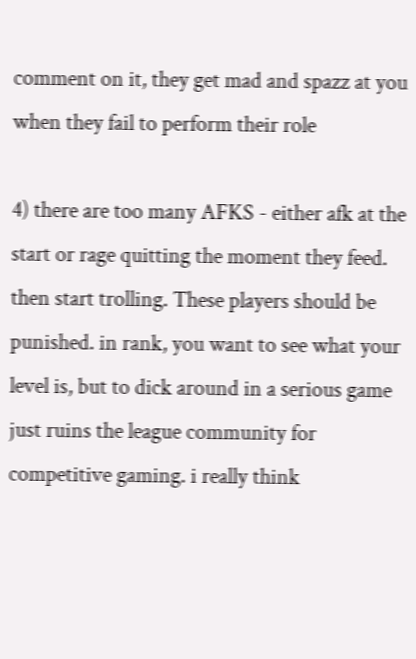comment on it, they get mad and spazz at you when they fail to perform their role

4) there are too many AFKS - either afk at the start or rage quitting the moment they feed. then start trolling. These players should be punished. in rank, you want to see what your level is, but to dick around in a serious game just ruins the league community for competitive gaming. i really think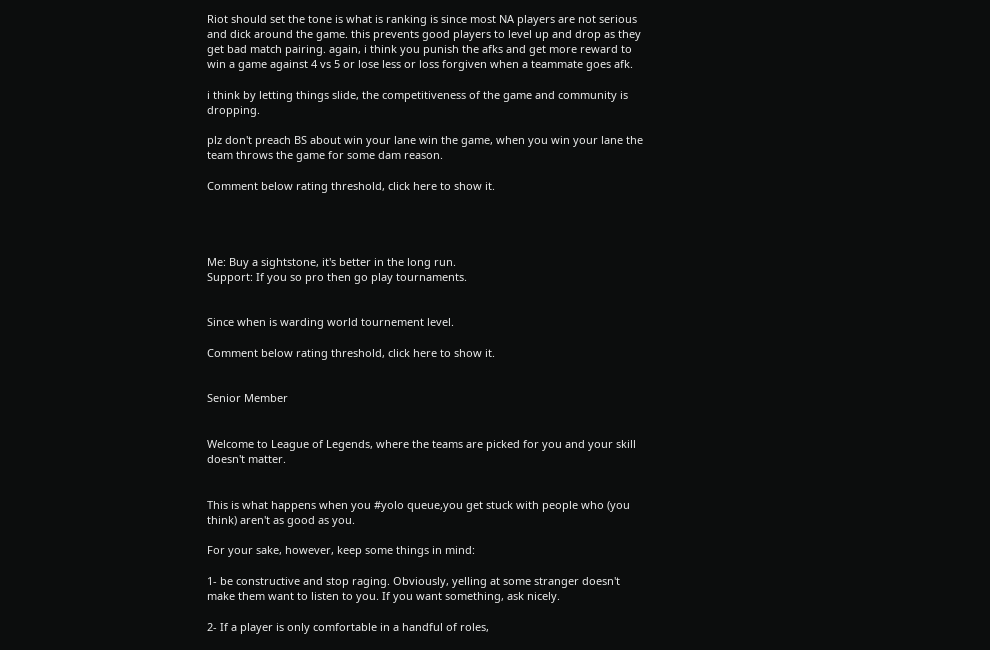Riot should set the tone is what is ranking is since most NA players are not serious and dick around the game. this prevents good players to level up and drop as they get bad match pairing. again, i think you punish the afks and get more reward to win a game against 4 vs 5 or lose less or loss forgiven when a teammate goes afk.

i think by letting things slide, the competitiveness of the game and community is dropping.

plz don't preach BS about win your lane win the game, when you win your lane the team throws the game for some dam reason.

Comment below rating threshold, click here to show it.




Me: Buy a sightstone, it's better in the long run.
Support: If you so pro then go play tournaments.


Since when is warding world tournement level.

Comment below rating threshold, click here to show it.


Senior Member


Welcome to League of Legends, where the teams are picked for you and your skill doesn't matter.


This is what happens when you #yolo queue,you get stuck with people who (you think) aren't as good as you.

For your sake, however, keep some things in mind:

1- be constructive and stop raging. Obviously, yelling at some stranger doesn't make them want to listen to you. If you want something, ask nicely.

2- If a player is only comfortable in a handful of roles,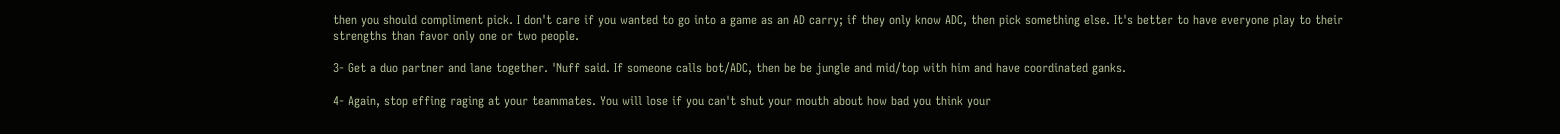then you should compliment pick. I don't care if you wanted to go into a game as an AD carry; if they only know ADC, then pick something else. It's better to have everyone play to their strengths than favor only one or two people.

3- Get a duo partner and lane together. 'Nuff said. If someone calls bot/ADC, then be be jungle and mid/top with him and have coordinated ganks.

4- Again, stop effing raging at your teammates. You will lose if you can't shut your mouth about how bad you think your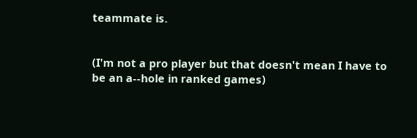teammate is.


(I'm not a pro player but that doesn't mean I have to be an a--hole in ranked games)